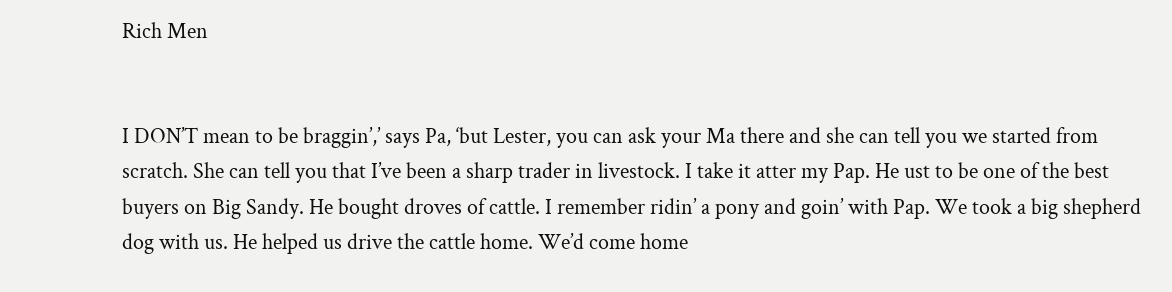Rich Men


I DON’T mean to be braggin’,’ says Pa, ‘but Lester, you can ask your Ma there and she can tell you we started from scratch. She can tell you that I’ve been a sharp trader in livestock. I take it atter my Pap. He ust to be one of the best buyers on Big Sandy. He bought droves of cattle. I remember ridin’ a pony and goin’ with Pap. We took a big shepherd dog with us. He helped us drive the cattle home. We’d come home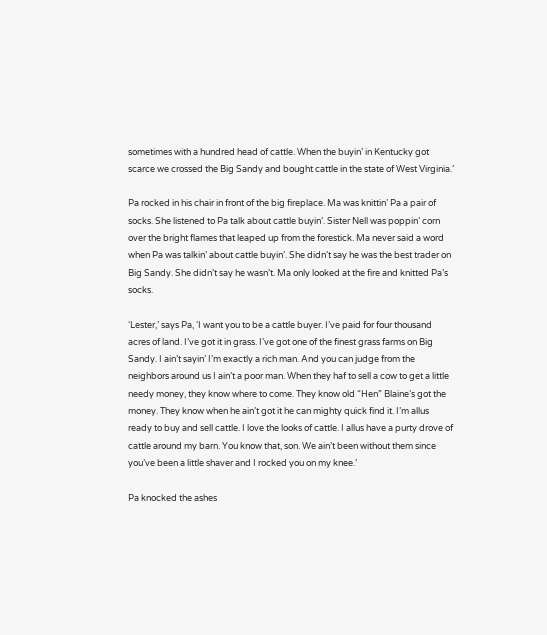sometimes with a hundred head of cattle. When the buyin’ in Kentucky got scarce we crossed the Big Sandy and bought cattle in the state of West Virginia.’

Pa rocked in his chair in front of the big fireplace. Ma was knittin’ Pa a pair of socks. She listened to Pa talk about cattle buyin’. Sister Nell was poppin’ corn over the bright flames that leaped up from the forestick. Ma never said a word when Pa was talkin’ about cattle buyin’. She didn’t say he was the best trader on Big Sandy. She didn’t say he wasn’t. Ma only looked at the fire and knitted Pa’s socks.

‘Lester,’ says Pa, ‘I want you to be a cattle buyer. I’ve paid for four thousand acres of land. I’ve got it in grass. I’ve got one of the finest grass farms on Big Sandy. I ain’t sayin’ I’m exactly a rich man. And you can judge from the neighbors around us I ain’t a poor man. When they haf to sell a cow to get a little needy money, they know where to come. They know old “Hen” Blaine’s got the money. They know when he ain’t got it he can mighty quick find it. I’m allus ready to buy and sell cattle. I love the looks of cattle. I allus have a purty drove of cattle around my barn. You know that, son. We ain’t been without them since you’ve been a little shaver and I rocked you on my knee.’

Pa knocked the ashes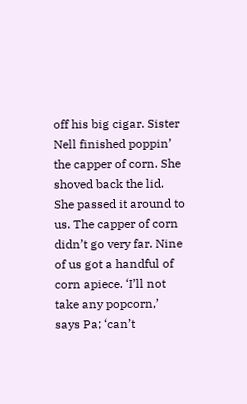off his big cigar. Sister Nell finished poppin’ the capper of corn. She shoved back the lid. She passed it around to us. The capper of corn didn’t go very far. Nine of us got a handful of corn apiece. ‘I’ll not take any popcorn,’ says Pa; ‘can’t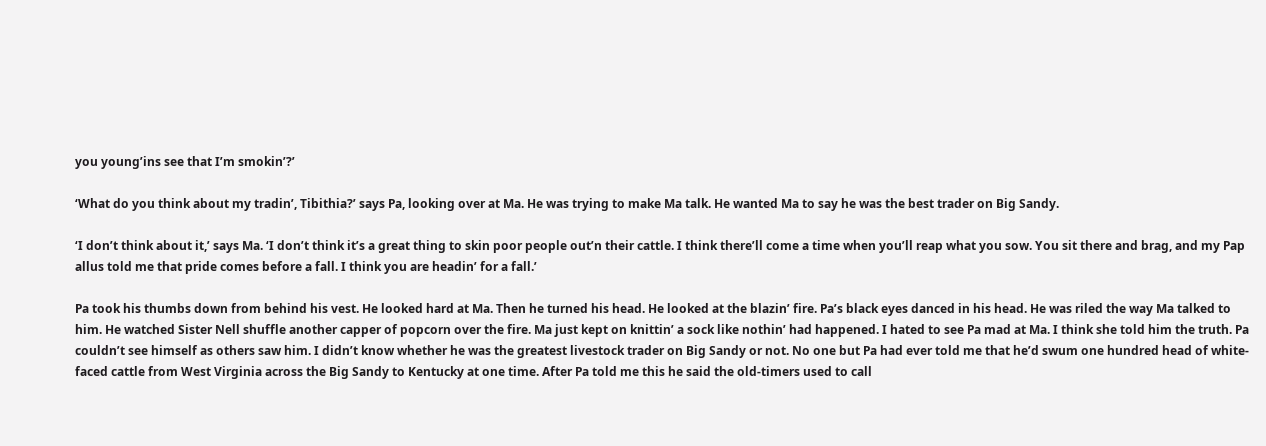you young’ins see that I’m smokin’?’

‘What do you think about my tradin’, Tibithia?’ says Pa, looking over at Ma. He was trying to make Ma talk. He wanted Ma to say he was the best trader on Big Sandy.

‘I don’t think about it,’ says Ma. ‘I don’t think it’s a great thing to skin poor people out’n their cattle. I think there’ll come a time when you’ll reap what you sow. You sit there and brag, and my Pap allus told me that pride comes before a fall. I think you are headin’ for a fall.’

Pa took his thumbs down from behind his vest. He looked hard at Ma. Then he turned his head. He looked at the blazin’ fire. Pa’s black eyes danced in his head. He was riled the way Ma talked to him. He watched Sister Nell shuffle another capper of popcorn over the fire. Ma just kept on knittin’ a sock like nothin’ had happened. I hated to see Pa mad at Ma. I think she told him the truth. Pa couldn’t see himself as others saw him. I didn’t know whether he was the greatest livestock trader on Big Sandy or not. No one but Pa had ever told me that he’d swum one hundred head of white-faced cattle from West Virginia across the Big Sandy to Kentucky at one time. After Pa told me this he said the old-timers used to call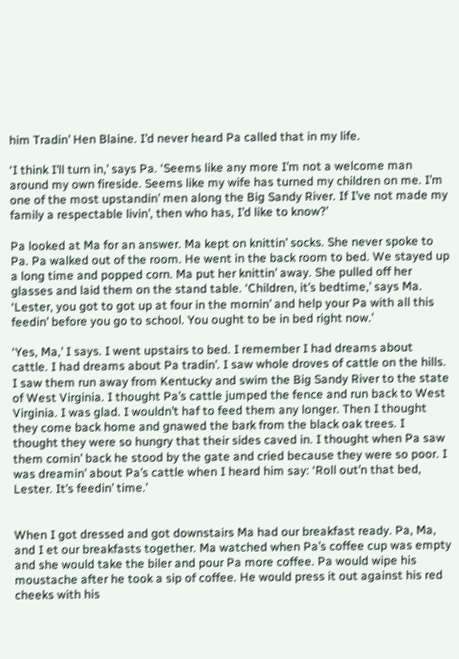him Tradin’ Hen Blaine. I’d never heard Pa called that in my life.

‘I think I’ll turn in,’ says Pa. ‘Seems like any more I’m not a welcome man around my own fireside. Seems like my wife has turned my children on me. I’m one of the most upstandin’ men along the Big Sandy River. If I’ve not made my family a respectable livin’, then who has, I’d like to know?’

Pa looked at Ma for an answer. Ma kept on knittin’ socks. She never spoke to Pa. Pa walked out of the room. He went in the back room to bed. We stayed up a long time and popped corn. Ma put her knittin’ away. She pulled off her glasses and laid them on the stand table. ‘Children, it’s bedtime,’ says Ma. ‘Lester, you got to got up at four in the mornin’ and help your Pa with all this feedin’ before you go to school. You ought to be in bed right now.’

‘Yes, Ma,’ I says. I went upstairs to bed. I remember I had dreams about cattle. I had dreams about Pa tradin’. I saw whole droves of cattle on the hills. I saw them run away from Kentucky and swim the Big Sandy River to the state of West Virginia. I thought Pa’s cattle jumped the fence and run back to West Virginia. I was glad. I wouldn’t haf to feed them any longer. Then I thought they come back home and gnawed the bark from the black oak trees. I thought they were so hungry that their sides caved in. I thought when Pa saw them comin’ back he stood by the gate and cried because they were so poor. I was dreamin’ about Pa’s cattle when I heard him say: ‘Roll out’n that bed, Lester. It’s feedin’ time.’


When I got dressed and got downstairs Ma had our breakfast ready. Pa, Ma, and I et our breakfasts together. Ma watched when Pa’s coffee cup was empty and she would take the biler and pour Pa more coffee. Pa would wipe his moustache after he took a sip of coffee. He would press it out against his red cheeks with his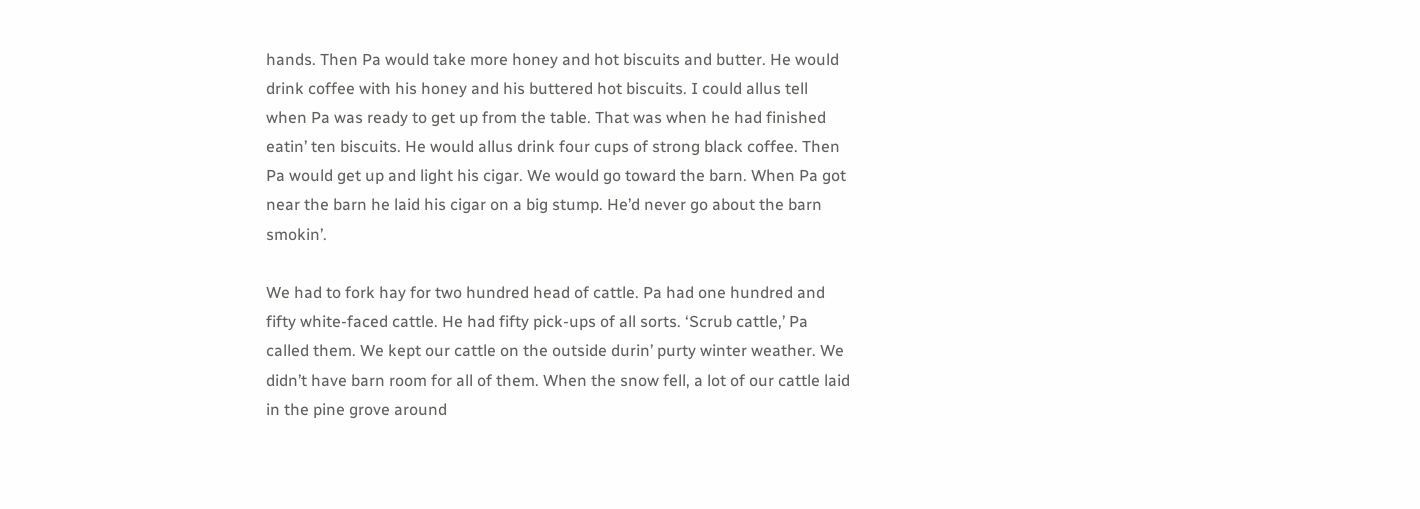hands. Then Pa would take more honey and hot biscuits and butter. He would drink coffee with his honey and his buttered hot biscuits. I could allus tell when Pa was ready to get up from the table. That was when he had finished eatin’ ten biscuits. He would allus drink four cups of strong black coffee. Then Pa would get up and light his cigar. We would go toward the barn. When Pa got near the barn he laid his cigar on a big stump. He’d never go about the barn smokin’.

We had to fork hay for two hundred head of cattle. Pa had one hundred and fifty white-faced cattle. He had fifty pick-ups of all sorts. ‘Scrub cattle,’ Pa called them. We kept our cattle on the outside durin’ purty winter weather. We didn’t have barn room for all of them. When the snow fell, a lot of our cattle laid in the pine grove around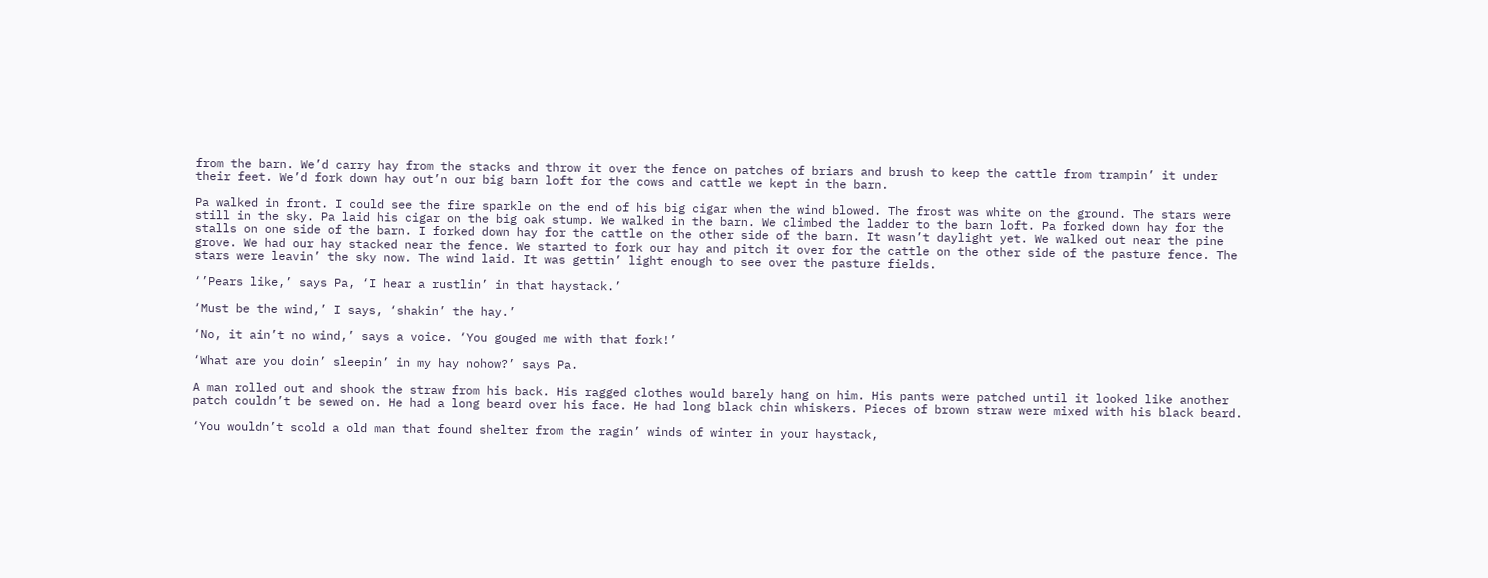from the barn. We’d carry hay from the stacks and throw it over the fence on patches of briars and brush to keep the cattle from trampin’ it under their feet. We’d fork down hay out’n our big barn loft for the cows and cattle we kept in the barn.

Pa walked in front. I could see the fire sparkle on the end of his big cigar when the wind blowed. The frost was white on the ground. The stars were still in the sky. Pa laid his cigar on the big oak stump. We walked in the barn. We climbed the ladder to the barn loft. Pa forked down hay for the stalls on one side of the barn. I forked down hay for the cattle on the other side of the barn. It wasn’t daylight yet. We walked out near the pine grove. We had our hay stacked near the fence. We started to fork our hay and pitch it over for the cattle on the other side of the pasture fence. The stars were leavin’ the sky now. The wind laid. It was gettin’ light enough to see over the pasture fields.

‘’Pears like,’ says Pa, ‘I hear a rustlin’ in that haystack.’

‘Must be the wind,’ I says, ‘shakin’ the hay.’

‘No, it ain’t no wind,’ says a voice. ‘You gouged me with that fork!’

‘What are you doin’ sleepin’ in my hay nohow?’ says Pa.

A man rolled out and shook the straw from his back. His ragged clothes would barely hang on him. His pants were patched until it looked like another patch couldn’t be sewed on. He had a long beard over his face. He had long black chin whiskers. Pieces of brown straw were mixed with his black beard.

‘You wouldn’t scold a old man that found shelter from the ragin’ winds of winter in your haystack,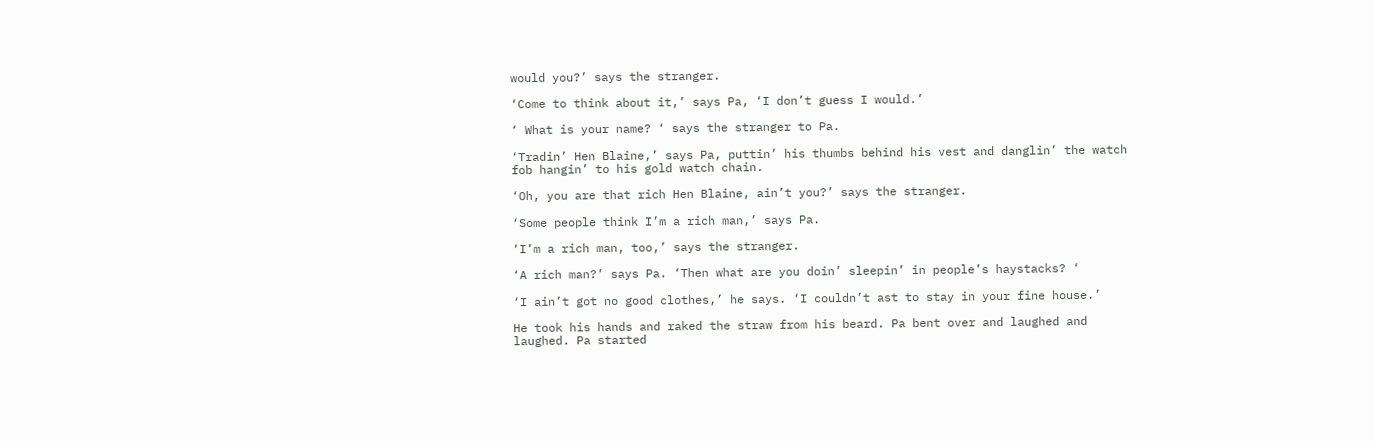would you?’ says the stranger.

‘Come to think about it,’ says Pa, ‘I don’t guess I would.’

‘ What is your name? ‘ says the stranger to Pa.

‘Tradin’ Hen Blaine,’ says Pa, puttin’ his thumbs behind his vest and danglin’ the watch fob hangin’ to his gold watch chain.

‘Oh, you are that rich Hen Blaine, ain’t you?’ says the stranger.

‘Some people think I’m a rich man,’ says Pa.

‘I’m a rich man, too,’ says the stranger.

‘A rich man?’ says Pa. ‘Then what are you doin’ sleepin’ in people’s haystacks? ‘

‘I ain’t got no good clothes,’ he says. ‘I couldn’t ast to stay in your fine house.’

He took his hands and raked the straw from his beard. Pa bent over and laughed and laughed. Pa started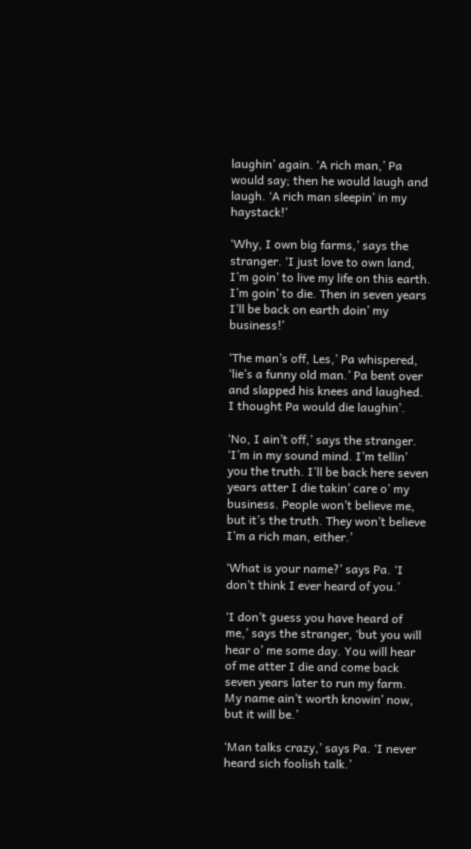laughin’ again. ‘A rich man,’ Pa would say; then he would laugh and laugh. ‘A rich man sleepin’ in my haystack!’

‘Why, I own big farms,’ says the stranger. ‘I just love to own land, I’m goin’ to live my life on this earth. I’m goin’ to die. Then in seven years I’ll be back on earth doin’ my business!’

‘The man’s off, Les,’ Pa whispered, ‘lie’s a funny old man.’ Pa bent over and slapped his knees and laughed. I thought Pa would die laughin’.

‘No, I ain’t off,’ says the stranger. ‘I’m in my sound mind. I’m tellin’ you the truth. I’ll be back here seven years atter I die takin’ care o’ my business. People won’t believe me, but it’s the truth. They won’t believe I’m a rich man, either.’

‘What is your name?’ says Pa. ‘I don’t think I ever heard of you.’

‘I don’t guess you have heard of me,’ says the stranger, ‘but you will hear o’ me some day. You will hear of me atter I die and come back seven years later to run my farm. My name ain’t worth knowin’ now, but it will be.’

‘Man talks crazy,’ says Pa. ‘I never heard sich foolish talk.’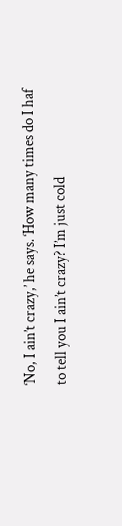‘No, I ain’t crazy,’ he says. ‘How many times do I haf to tell you I ain’t crazy? I’m just cold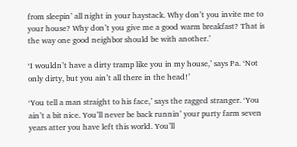from sleepin’ all night in your haystack. Why don’t you invite me to your house? Why don’t you give me a good warm breakfast? That is the way one good neighbor should be with another.’

‘I wouldn’t have a dirty tramp like you in my house,’ says Pa. ‘Not only dirty, but you ain’t all there in the head!’

‘You tell a man straight to his face,’ says the ragged stranger. ‘You ain’t a bit nice. You’ll never be back runnin’ your purty farm seven years atter you have left this world. You’ll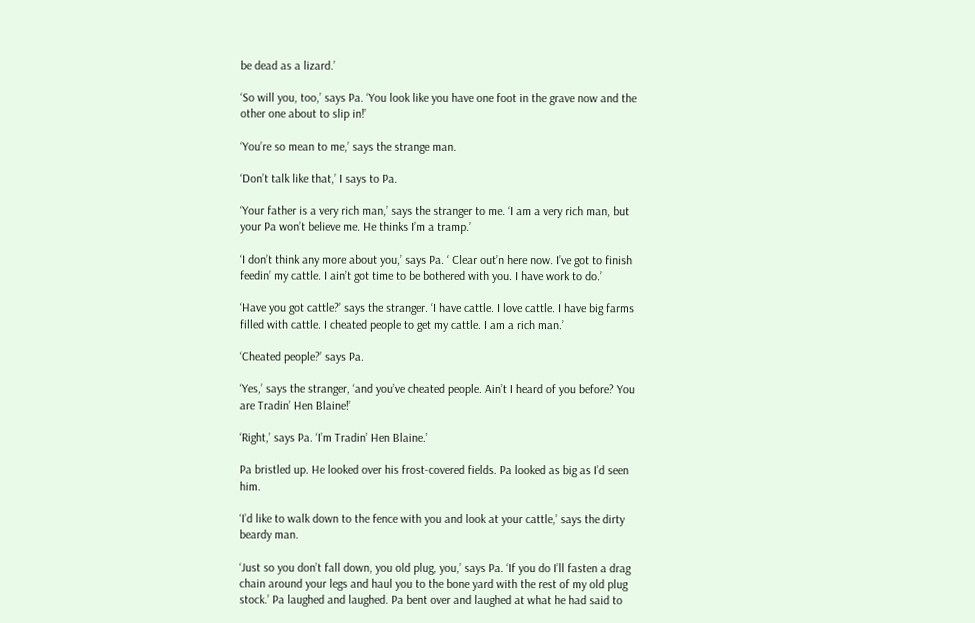be dead as a lizard.’

‘So will you, too,’ says Pa. ‘You look like you have one foot in the grave now and the other one about to slip in!’

‘You’re so mean to me,’ says the strange man.

‘Don’t talk like that,’ I says to Pa.

‘Your father is a very rich man,’ says the stranger to me. ‘I am a very rich man, but your Pa won’t believe me. He thinks I’m a tramp.’

‘I don’t think any more about you,’ says Pa. ‘ Clear out’n here now. I’ve got to finish feedin’ my cattle. I ain’t got time to be bothered with you. I have work to do.’

‘Have you got cattle?’ says the stranger. ‘I have cattle. I love cattle. I have big farms filled with cattle. I cheated people to get my cattle. I am a rich man.’

‘Cheated people?’ says Pa.

‘Yes,’ says the stranger, ‘and you’ve cheated people. Ain’t I heard of you before? You are Tradin’ Hen Blaine!’

‘Right,’ says Pa. ‘I’m Tradin’ Hen Blaine.’

Pa bristled up. He looked over his frost-covered fields. Pa looked as big as I’d seen him.

‘I’d like to walk down to the fence with you and look at your cattle,’ says the dirty beardy man.

‘Just so you don’t fall down, you old plug, you,’ says Pa. ‘If you do I’ll fasten a drag chain around your legs and haul you to the bone yard with the rest of my old plug stock.’ Pa laughed and laughed. Pa bent over and laughed at what he had said to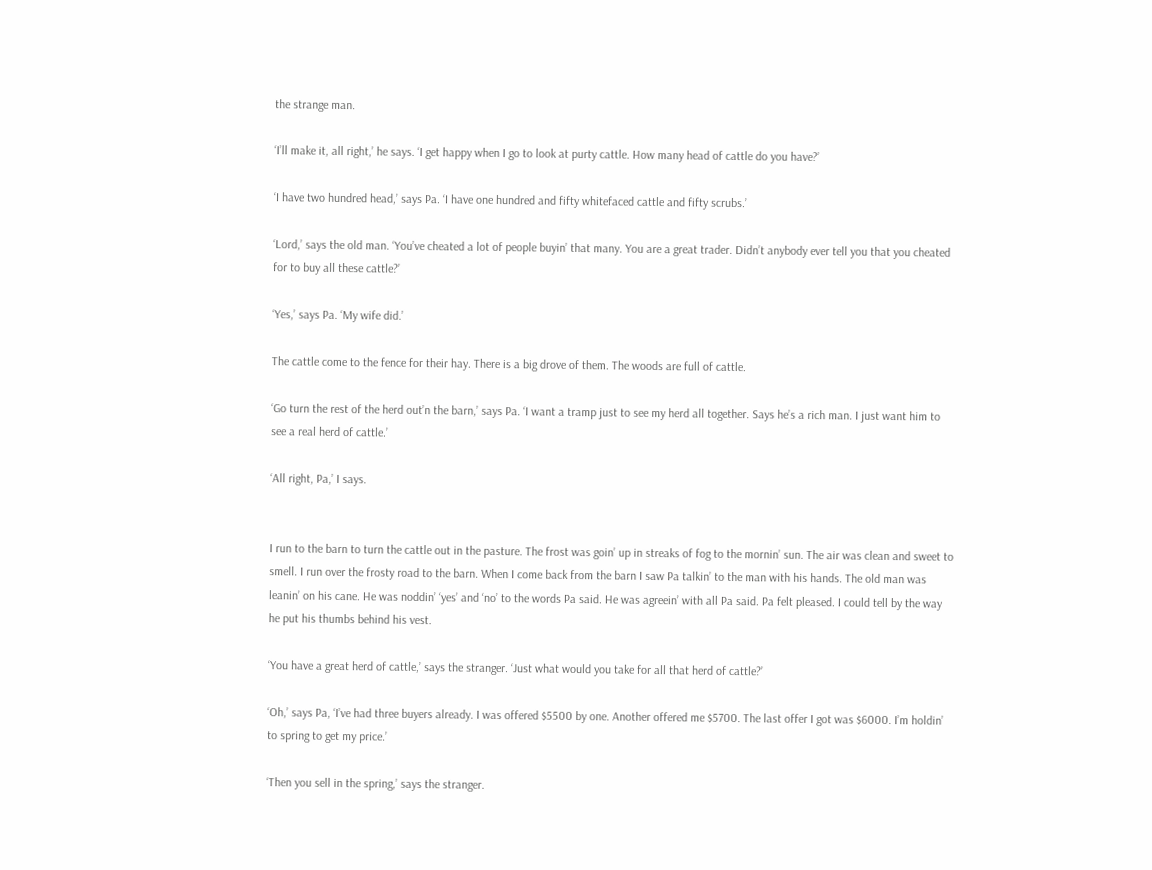the strange man.

‘I’ll make it, all right,’ he says. ‘I get happy when I go to look at purty cattle. How many head of cattle do you have?’

‘I have two hundred head,’ says Pa. ‘I have one hundred and fifty whitefaced cattle and fifty scrubs.’

‘Lord,’ says the old man. ‘You’ve cheated a lot of people buyin’ that many. You are a great trader. Didn’t anybody ever tell you that you cheated for to buy all these cattle?’

‘Yes,’ says Pa. ‘My wife did.’

The cattle come to the fence for their hay. There is a big drove of them. The woods are full of cattle.

‘Go turn the rest of the herd out’n the barn,’ says Pa. ‘I want a tramp just to see my herd all together. Says he’s a rich man. I just want him to see a real herd of cattle.’

‘All right, Pa,’ I says.


I run to the barn to turn the cattle out in the pasture. The frost was goin’ up in streaks of fog to the mornin’ sun. The air was clean and sweet to smell. I run over the frosty road to the barn. When I come back from the barn I saw Pa talkin’ to the man with his hands. The old man was leanin’ on his cane. He was noddin’ ‘yes’ and ‘no’ to the words Pa said. He was agreein’ with all Pa said. Pa felt pleased. I could tell by the way he put his thumbs behind his vest.

‘You have a great herd of cattle,’ says the stranger. ‘Just what would you take for all that herd of cattle?’

‘Oh,’ says Pa, ‘I’ve had three buyers already. I was offered $5500 by one. Another offered me $5700. The last offer I got was $6000. I’m holdin’ to spring to get my price.’

‘Then you sell in the spring,’ says the stranger.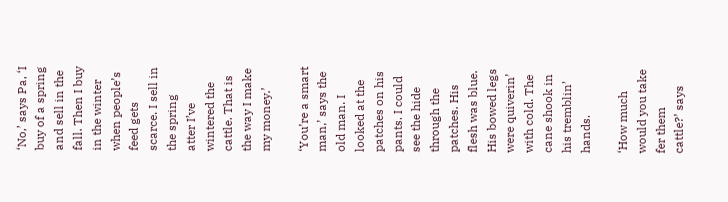‘No,’ says Pa, ‘I buy of a spring and sell in the fall. Then I buy in the winter when people’s feed gets scarce. I sell in the spring atter I’ve wintered the cattle. That is the way I make my money.’

‘You’re a smart man,’ says the old man. I looked at the patches on his pants. I could see the hide through the patches. His flesh was blue. His bowed legs were quiverin’ with cold. The cane shook in his tremblin’ hands.

‘How much would you take fer them cattle?’ says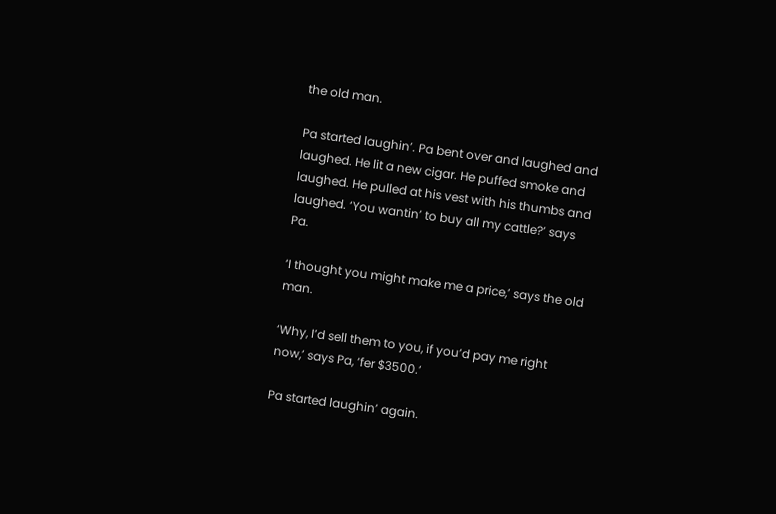the old man.

Pa started laughin’. Pa bent over and laughed and laughed. He lit a new cigar. He puffed smoke and laughed. He pulled at his vest with his thumbs and laughed. ‘You wantin’ to buy all my cattle?’ says Pa.

‘I thought you might make me a price,’ says the old man.

‘Why, I’d sell them to you, if you’d pay me right now,’ says Pa, ‘fer $3500.’

Pa started laughin’ again.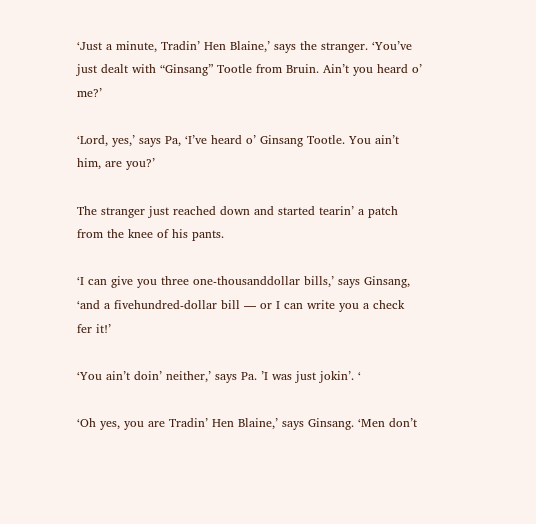‘Just a minute, Tradin’ Hen Blaine,’ says the stranger. ‘You’ve just dealt with “Ginsang” Tootle from Bruin. Ain’t you heard o’ me?’

‘Lord, yes,’ says Pa, ‘I’ve heard o’ Ginsang Tootle. You ain’t him, are you?’

The stranger just reached down and started tearin’ a patch from the knee of his pants.

‘I can give you three one-thousanddollar bills,’ says Ginsang, ‘and a fivehundred-dollar bill — or I can write you a check fer it!’

‘You ain’t doin’ neither,’ says Pa. ’I was just jokin’. ‘

‘Oh yes, you are Tradin’ Hen Blaine,’ says Ginsang. ‘Men don’t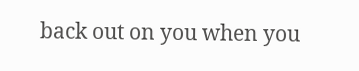back out on you when you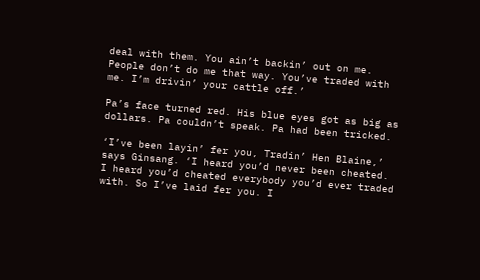deal with them. You ain’t backin’ out on me. People don’t do me that way. You’ve traded with me. I’m drivin’ your cattle off.’

Pa’s face turned red. His blue eyes got as big as dollars. Pa couldn’t speak. Pa had been tricked.

‘I’ve been layin’ fer you, Tradin’ Hen Blaine,’ says Ginsang. ‘I heard you’d never been cheated. I heard you’d cheated everybody you’d ever traded with. So I’ve laid fer you. I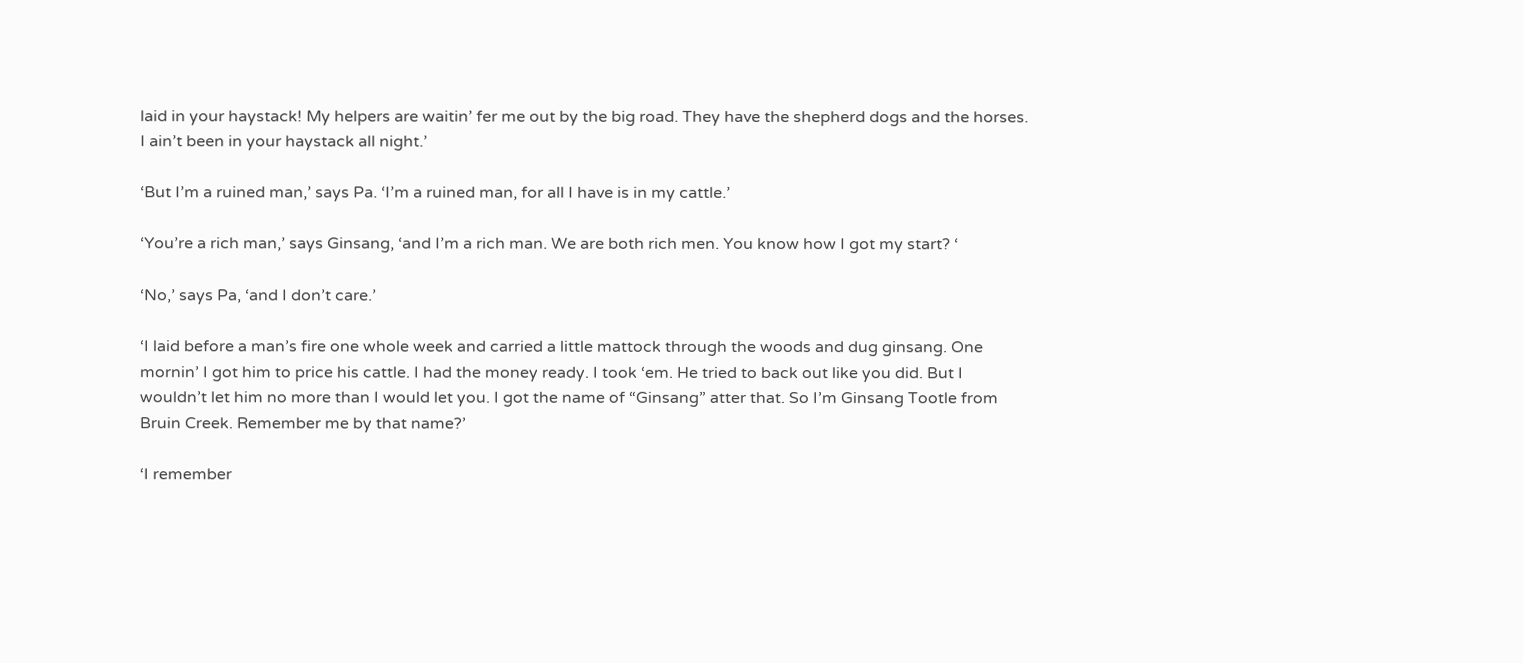laid in your haystack! My helpers are waitin’ fer me out by the big road. They have the shepherd dogs and the horses. I ain’t been in your haystack all night.’

‘But I’m a ruined man,’ says Pa. ‘I’m a ruined man, for all I have is in my cattle.’

‘You’re a rich man,’ says Ginsang, ‘and I’m a rich man. We are both rich men. You know how I got my start? ‘

‘No,’ says Pa, ‘and I don’t care.’

‘I laid before a man’s fire one whole week and carried a little mattock through the woods and dug ginsang. One mornin’ I got him to price his cattle. I had the money ready. I took ‘em. He tried to back out like you did. But I wouldn’t let him no more than I would let you. I got the name of “Ginsang” atter that. So I’m Ginsang Tootle from Bruin Creek. Remember me by that name?’

‘I remember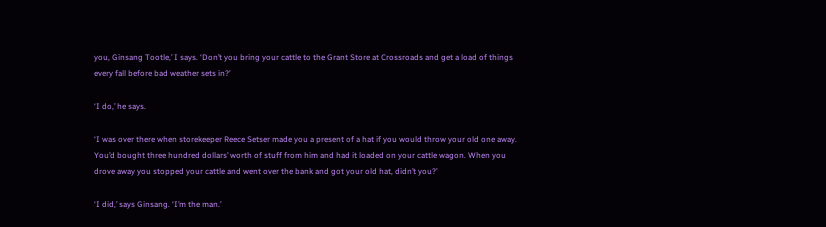you, Ginsang Tootle,’ I says. ‘Don’t you bring your cattle to the Grant Store at Crossroads and get a load of things every fall before bad weather sets in?’

‘I do,’ he says.

‘I was over there when storekeeper Reece Setser made you a present of a hat if you would throw your old one away. You’d bought three hundred dollars’ worth of stuff from him and had it loaded on your cattle wagon. When you drove away you stopped your cattle and went over the bank and got your old hat, didn’t you?’

‘I did,’ says Ginsang. ‘I’m the man.’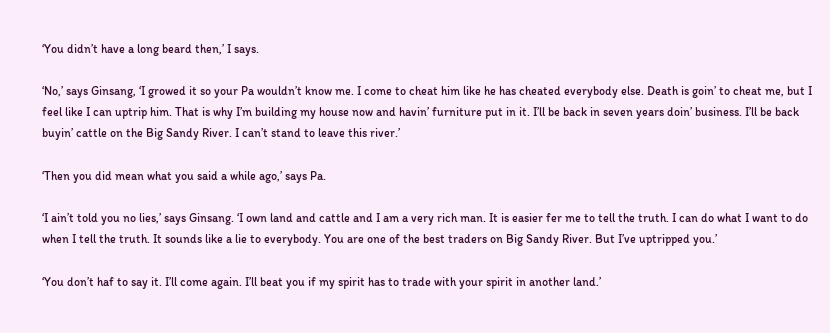‘You didn’t have a long beard then,’ I says.

‘No,’ says Ginsang, ‘I growed it so your Pa wouldn’t know me. I come to cheat him like he has cheated everybody else. Death is goin’ to cheat me, but I feel like I can uptrip him. That is why I’m building my house now and havin’ furniture put in it. I’ll be back in seven years doin’ business. I’ll be back buyin’ cattle on the Big Sandy River. I can’t stand to leave this river.’

‘Then you did mean what you said a while ago,’ says Pa.

‘I ain’t told you no lies,’ says Ginsang. ‘I own land and cattle and I am a very rich man. It is easier fer me to tell the truth. I can do what I want to do when I tell the truth. It sounds like a lie to everybody. You are one of the best traders on Big Sandy River. But I’ve uptripped you.’

‘You don’t haf to say it. I’ll come again. I’ll beat you if my spirit has to trade with your spirit in another land.’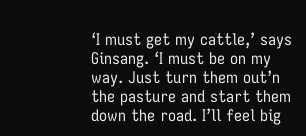‘I must get my cattle,’ says Ginsang. ‘I must be on my way. Just turn them out’n the pasture and start them down the road. I’ll feel big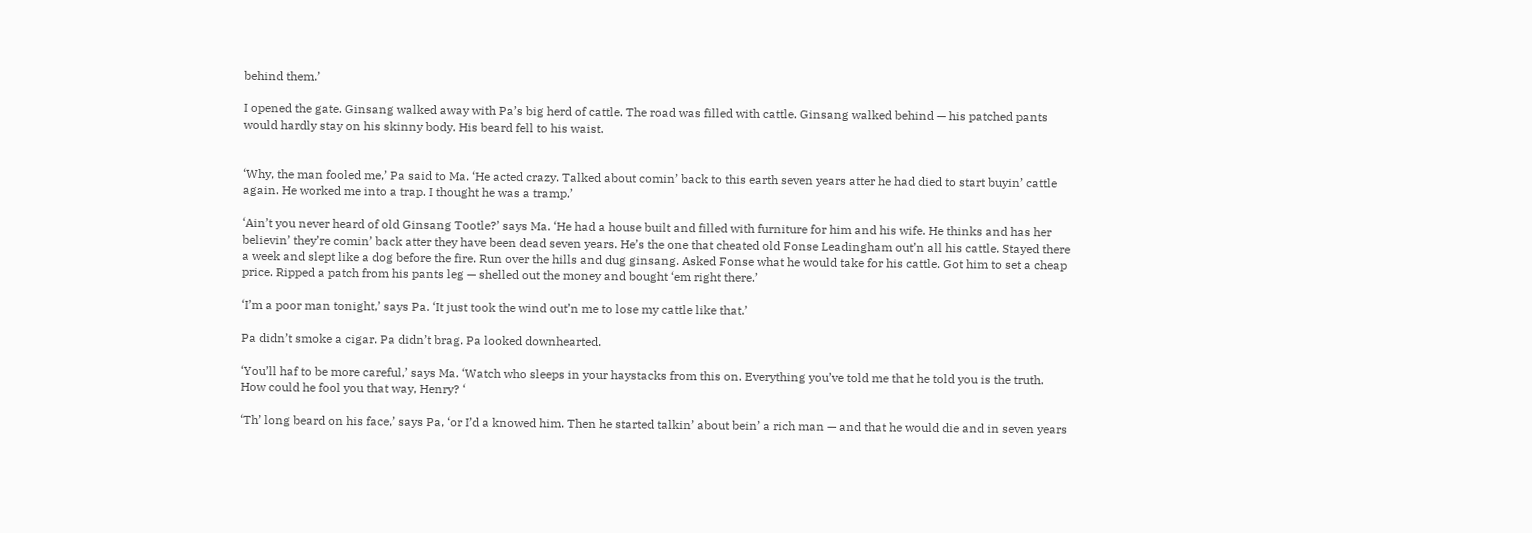behind them.’

I opened the gate. Ginsang walked away with Pa’s big herd of cattle. The road was filled with cattle. Ginsang walked behind — his patched pants would hardly stay on his skinny body. His beard fell to his waist.


‘Why, the man fooled me,’ Pa said to Ma. ‘He acted crazy. Talked about comin’ back to this earth seven years atter he had died to start buyin’ cattle again. He worked me into a trap. I thought he was a tramp.’

‘Ain’t you never heard of old Ginsang Tootle?’ says Ma. ‘He had a house built and filled with furniture for him and his wife. He thinks and has her believin’ they’re comin’ back atter they have been dead seven years. He’s the one that cheated old Fonse Leadingham out’n all his cattle. Stayed there a week and slept like a dog before the fire. Run over the hills and dug ginsang. Asked Fonse what he would take for his cattle. Got him to set a cheap price. Ripped a patch from his pants leg — shelled out the money and bought ‘em right there.’

‘I’m a poor man tonight,’ says Pa. ‘It just took the wind out’n me to lose my cattle like that.’

Pa didn’t smoke a cigar. Pa didn’t brag. Pa looked downhearted.

‘You’ll haf to be more careful,’ says Ma. ‘Watch who sleeps in your haystacks from this on. Everything you’ve told me that he told you is the truth. How could he fool you that way, Henry? ‘

‘Th’ long beard on his face,’ says Pa, ‘or I’d a knowed him. Then he started talkin’ about bein’ a rich man — and that he would die and in seven years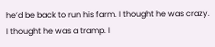he’d be back to run his farm. I thought he was crazy. I thought he was a tramp. I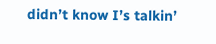didn’t know I’s talkin’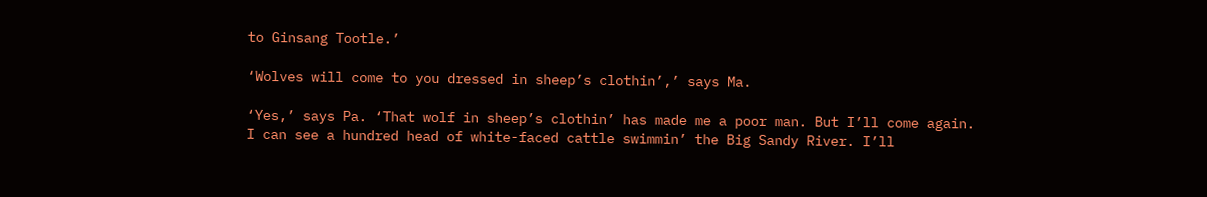to Ginsang Tootle.’

‘Wolves will come to you dressed in sheep’s clothin’,’ says Ma.

‘Yes,’ says Pa. ‘That wolf in sheep’s clothin’ has made me a poor man. But I’ll come again. I can see a hundred head of white-faced cattle swimmin’ the Big Sandy River. I’ll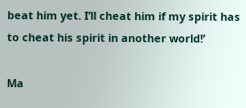beat him yet. I’ll cheat him if my spirit has to cheat his spirit in another world!’

Ma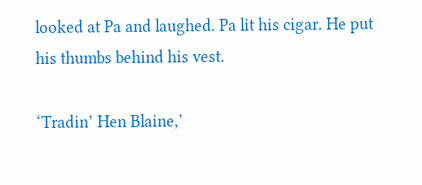looked at Pa and laughed. Pa lit his cigar. He put his thumbs behind his vest.

‘Tradin’ Hen Blaine,’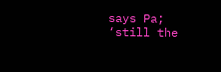says Pa; ‘still the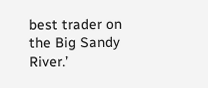best trader on the Big Sandy River.’